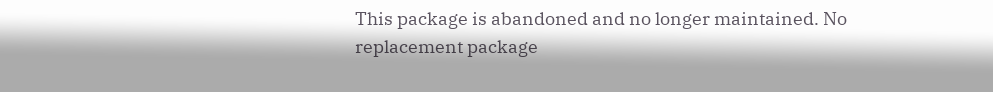This package is abandoned and no longer maintained. No replacement package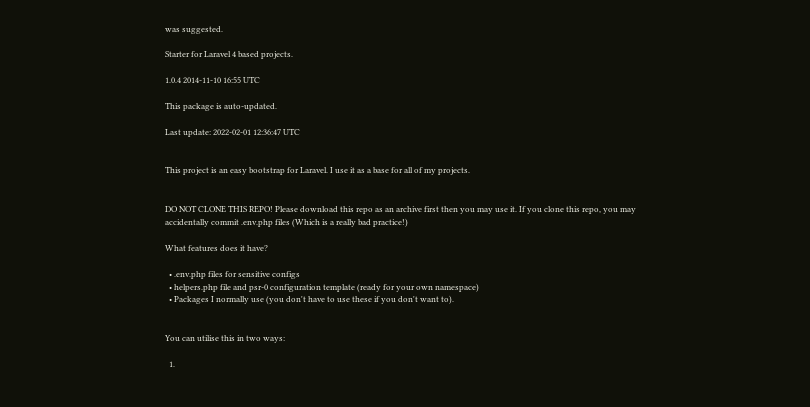was suggested.

Starter for Laravel 4 based projects.

1.0.4 2014-11-10 16:55 UTC

This package is auto-updated.

Last update: 2022-02-01 12:36:47 UTC


This project is an easy bootstrap for Laravel. I use it as a base for all of my projects.


DO NOT CLONE THIS REPO! Please download this repo as an archive first then you may use it. If you clone this repo, you may accidentally commit .env.php files (Which is a really bad practice!)

What features does it have?

  • .env.php files for sensitive configs
  • helpers.php file and psr-0 configuration template (ready for your own namespace)
  • Packages I normally use (you don't have to use these if you don't want to).


You can utilise this in two ways:

  1.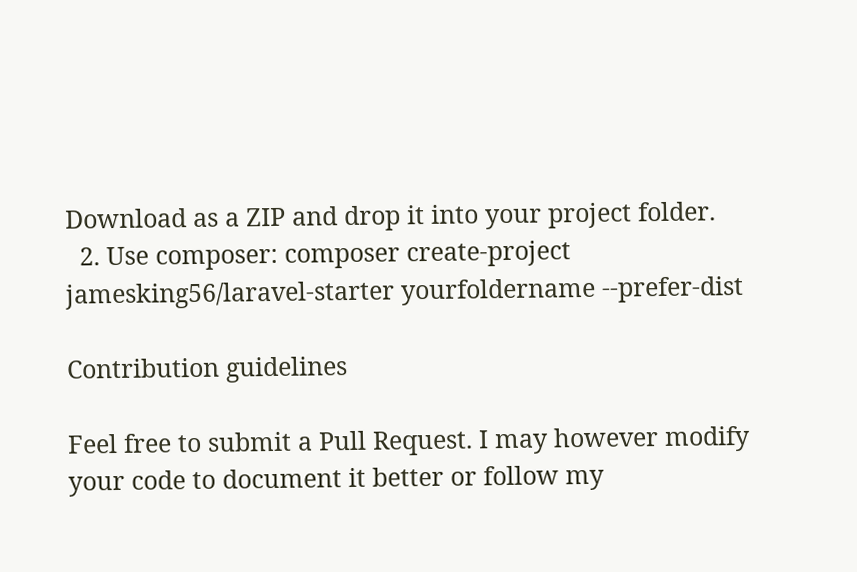Download as a ZIP and drop it into your project folder.
  2. Use composer: composer create-project jamesking56/laravel-starter yourfoldername --prefer-dist

Contribution guidelines

Feel free to submit a Pull Request. I may however modify your code to document it better or follow my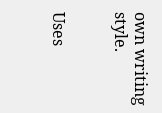own writing style.


Uses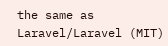the same as Laravel/Laravel (MIT)